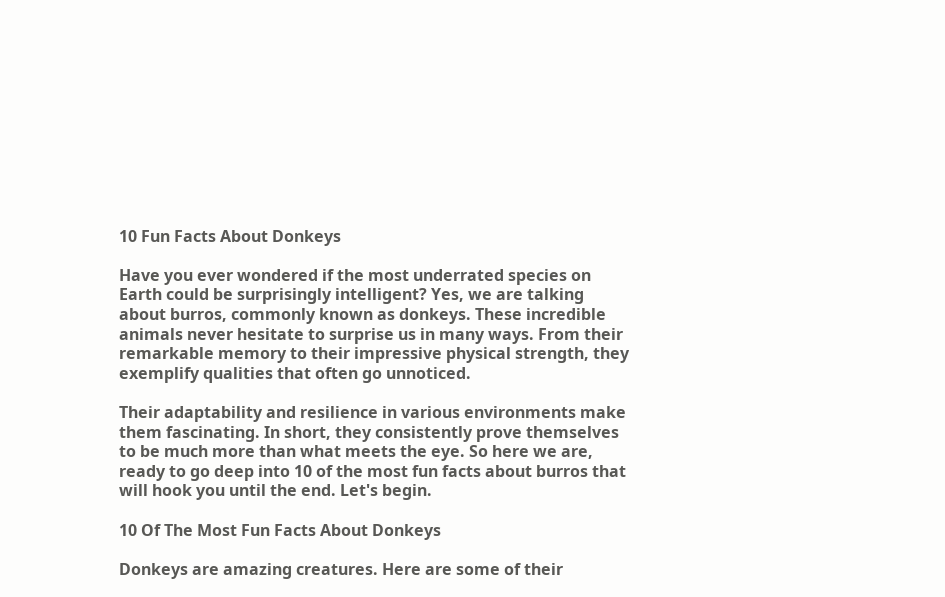10 Fun Facts About Donkeys

Have you ever wondered if the most underrated species on Earth could be surprisingly intelligent? Yes, we are talking about burros, commonly known as donkeys. These incredible animals never hesitate to surprise us in many ways. From their remarkable memory to their impressive physical strength, they exemplify qualities that often go unnoticed.

Their adaptability and resilience in various environments make them fascinating. In short, they consistently prove themselves to be much more than what meets the eye. So here we are, ready to go deep into 10 of the most fun facts about burros that will hook you until the end. Let's begin.

10 Of The Most Fun Facts About Donkeys

Donkeys are amazing creatures. Here are some of their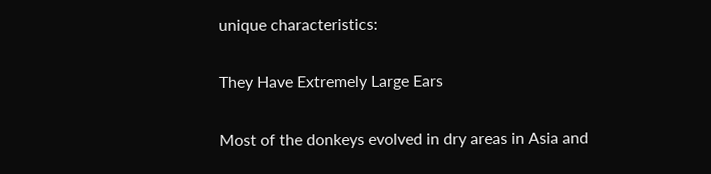unique characteristics:

They Have Extremely Large Ears

Most of the donkeys evolved in dry areas in Asia and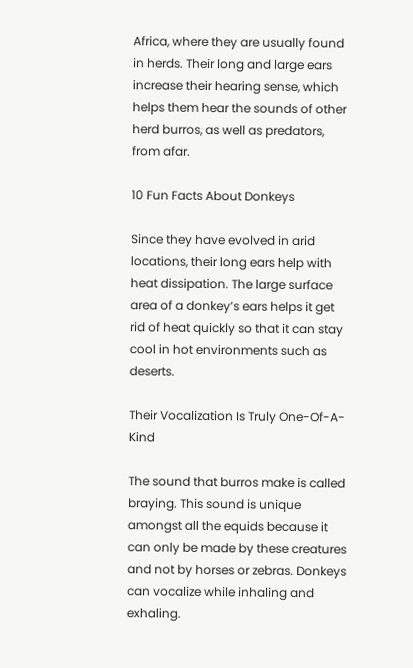Africa, where they are usually found in herds. Their long and large ears increase their hearing sense, which helps them hear the sounds of other herd burros, as well as predators, from afar.

10 Fun Facts About Donkeys

Since they have evolved in arid locations, their long ears help with heat dissipation. The large surface area of a donkey’s ears helps it get rid of heat quickly so that it can stay cool in hot environments such as deserts.

Their Vocalization Is Truly One-Of-A-Kind

The sound that burros make is called braying. This sound is unique amongst all the equids because it can only be made by these creatures and not by horses or zebras. Donkeys can vocalize while inhaling and exhaling.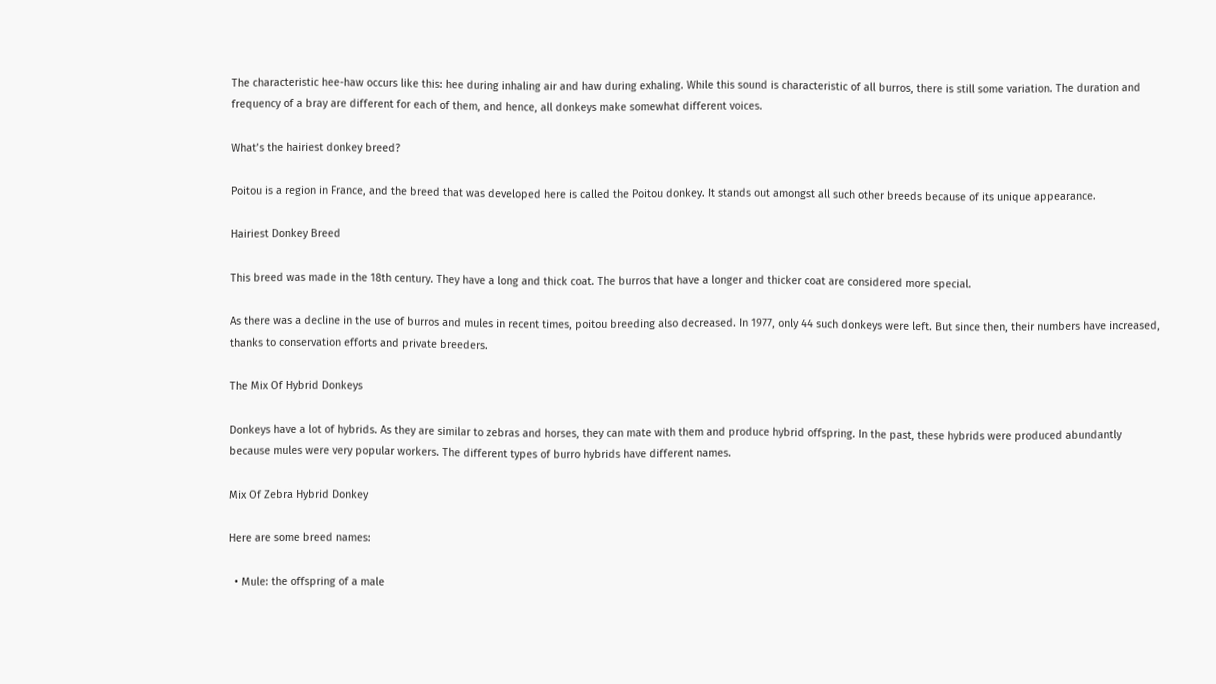The characteristic hee-haw occurs like this: hee during inhaling air and haw during exhaling. While this sound is characteristic of all burros, there is still some variation. The duration and frequency of a bray are different for each of them, and hence, all donkeys make somewhat different voices.

What’s the hairiest donkey breed?

Poitou is a region in France, and the breed that was developed here is called the Poitou donkey. It stands out amongst all such other breeds because of its unique appearance.

Hairiest Donkey Breed

This breed was made in the 18th century. They have a long and thick coat. The burros that have a longer and thicker coat are considered more special.

As there was a decline in the use of burros and mules in recent times, poitou breeding also decreased. In 1977, only 44 such donkeys were left. But since then, their numbers have increased, thanks to conservation efforts and private breeders.

The Mix Of Hybrid Donkeys

Donkeys have a lot of hybrids. As they are similar to zebras and horses, they can mate with them and produce hybrid offspring. In the past, these hybrids were produced abundantly because mules were very popular workers. The different types of burro hybrids have different names.

Mix Of Zebra Hybrid Donkey

Here are some breed names:

  • Mule: the offspring of a male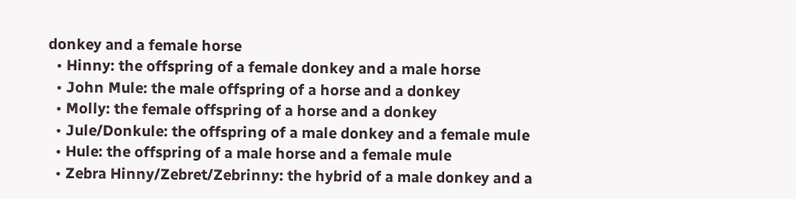donkey and a female horse
  • Hinny: the offspring of a female donkey and a male horse
  • John Mule: the male offspring of a horse and a donkey
  • Molly: the female offspring of a horse and a donkey
  • Jule/Donkule: the offspring of a male donkey and a female mule
  • Hule: the offspring of a male horse and a female mule
  • Zebra Hinny/Zebret/Zebrinny: the hybrid of a male donkey and a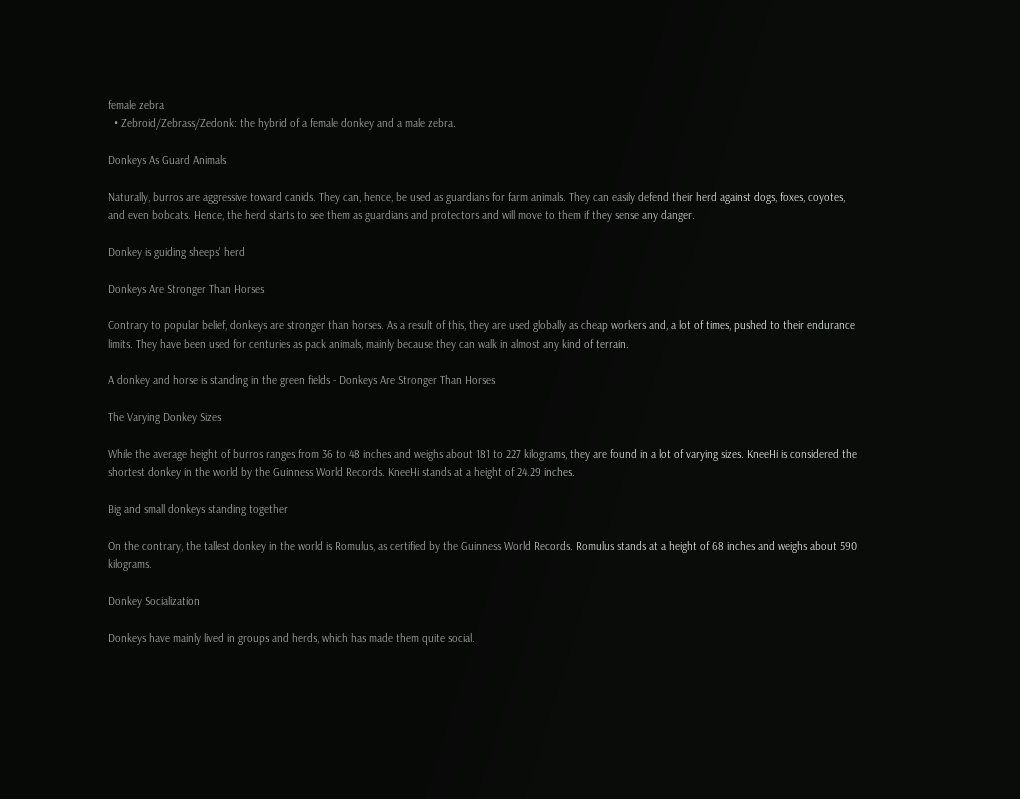female zebra
  • Zebroid/Zebrass/Zedonk: the hybrid of a female donkey and a male zebra.

Donkeys As Guard Animals

Naturally, burros are aggressive toward canids. They can, hence, be used as guardians for farm animals. They can easily defend their herd against dogs, foxes, coyotes, and even bobcats. Hence, the herd starts to see them as guardians and protectors and will move to them if they sense any danger.

Donkey is guiding sheeps' herd

Donkeys Are Stronger Than Horses

Contrary to popular belief, donkeys are stronger than horses. As a result of this, they are used globally as cheap workers and, a lot of times, pushed to their endurance limits. They have been used for centuries as pack animals, mainly because they can walk in almost any kind of terrain.

A donkey and horse is standing in the green fields - Donkeys Are Stronger Than Horses

The Varying Donkey Sizes

While the average height of burros ranges from 36 to 48 inches and weighs about 181 to 227 kilograms, they are found in a lot of varying sizes. KneeHi is considered the shortest donkey in the world by the Guinness World Records. KneeHi stands at a height of 24.29 inches.

Big and small donkeys standing together

On the contrary, the tallest donkey in the world is Romulus, as certified by the Guinness World Records. Romulus stands at a height of 68 inches and weighs about 590 kilograms.

Donkey Socialization

Donkeys have mainly lived in groups and herds, which has made them quite social.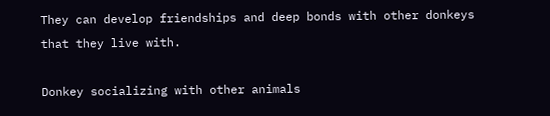They can develop friendships and deep bonds with other donkeys that they live with.

Donkey socializing with other animals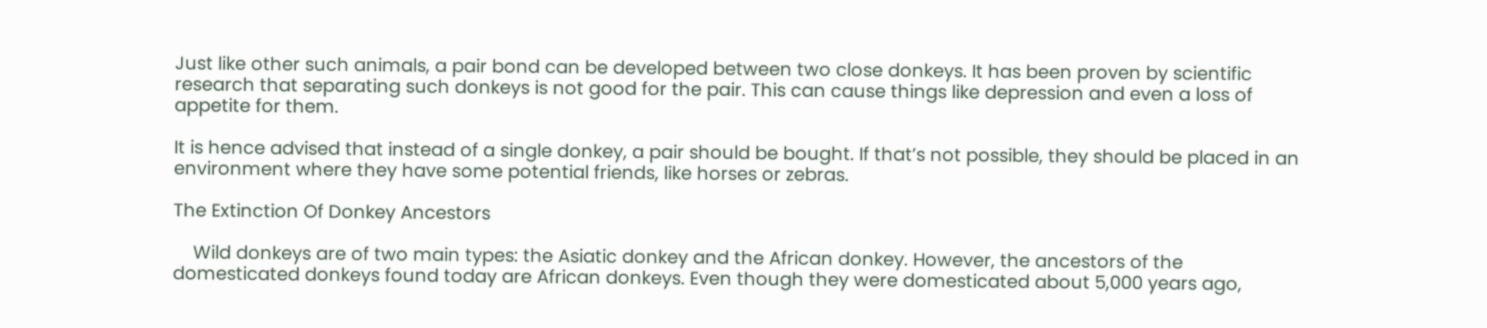Just like other such animals, a pair bond can be developed between two close donkeys. It has been proven by scientific research that separating such donkeys is not good for the pair. This can cause things like depression and even a loss of appetite for them.

It is hence advised that instead of a single donkey, a pair should be bought. If that’s not possible, they should be placed in an environment where they have some potential friends, like horses or zebras.

The Extinction Of Donkey Ancestors

    Wild donkeys are of two main types: the Asiatic donkey and the African donkey. However, the ancestors of the domesticated donkeys found today are African donkeys. Even though they were domesticated about 5,000 years ago,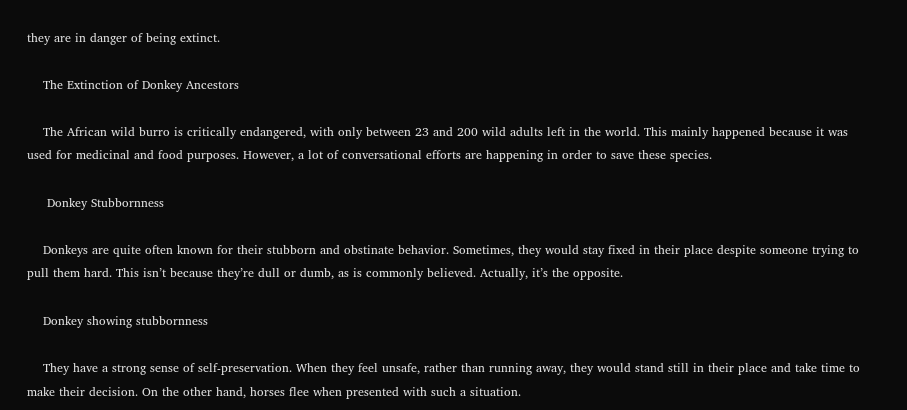they are in danger of being extinct.

    The Extinction of Donkey Ancestors

    The African wild burro is critically endangered, with only between 23 and 200 wild adults left in the world. This mainly happened because it was used for medicinal and food purposes. However, a lot of conversational efforts are happening in order to save these species.

     Donkey Stubbornness

    Donkeys are quite often known for their stubborn and obstinate behavior. Sometimes, they would stay fixed in their place despite someone trying to pull them hard. This isn’t because they’re dull or dumb, as is commonly believed. Actually, it’s the opposite.

    Donkey showing stubbornness

    They have a strong sense of self-preservation. When they feel unsafe, rather than running away, they would stand still in their place and take time to make their decision. On the other hand, horses flee when presented with such a situation.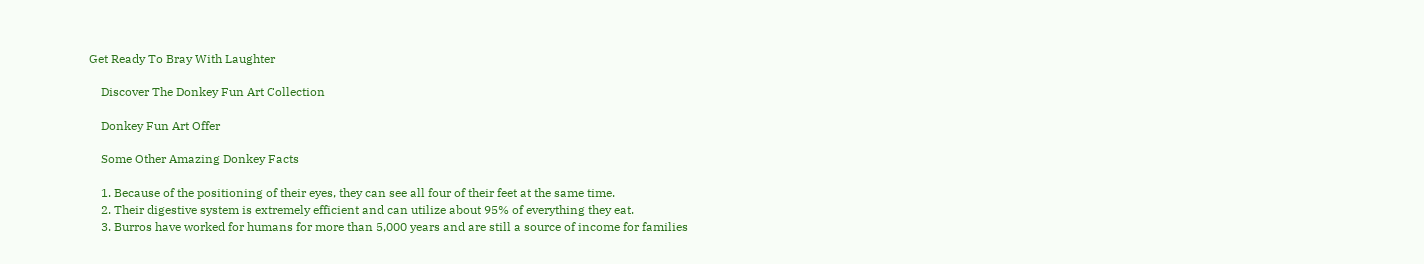Get Ready To Bray With Laughter

    Discover The Donkey Fun Art Collection

    Donkey Fun Art Offer

    Some Other Amazing Donkey Facts

    1. Because of the positioning of their eyes, they can see all four of their feet at the same time.
    2. Their digestive system is extremely efficient and can utilize about 95% of everything they eat.
    3. Burros have worked for humans for more than 5,000 years and are still a source of income for families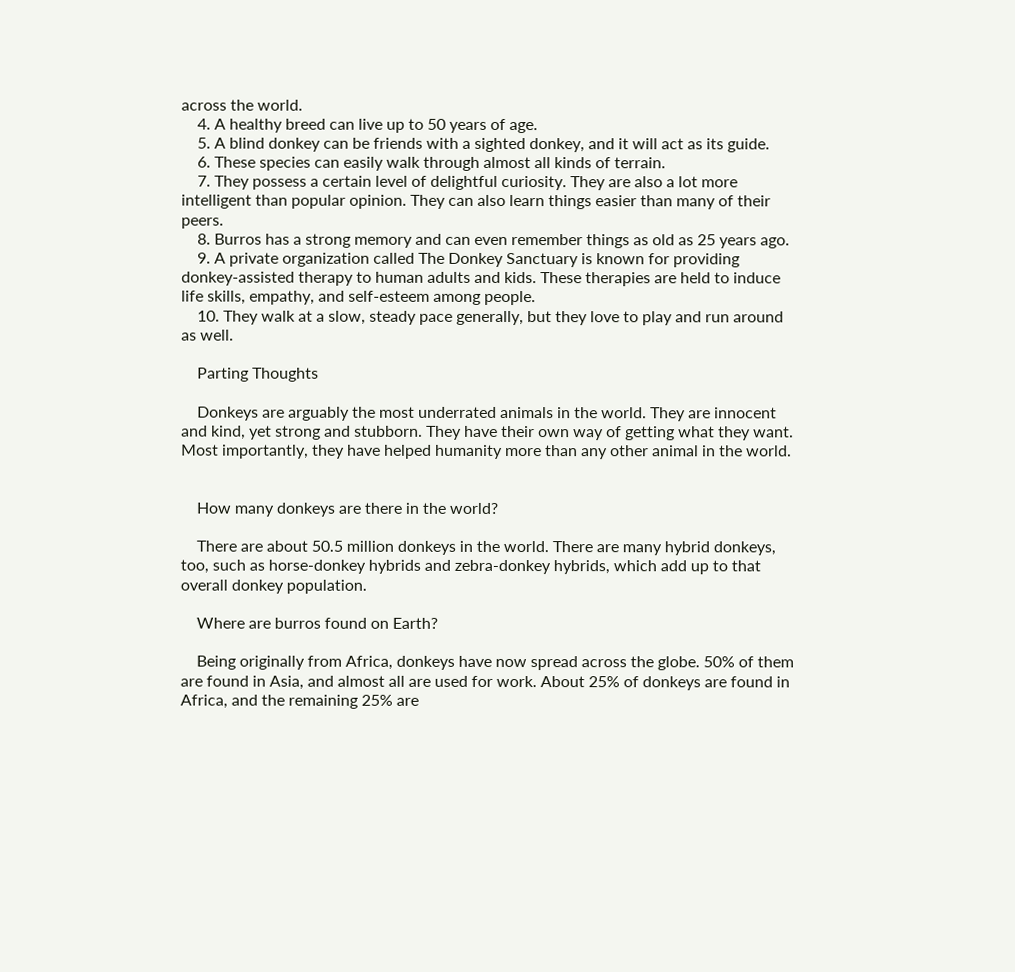across the world.
    4. A healthy breed can live up to 50 years of age.
    5. A blind donkey can be friends with a sighted donkey, and it will act as its guide.
    6. These species can easily walk through almost all kinds of terrain.
    7. They possess a certain level of delightful curiosity. They are also a lot more intelligent than popular opinion. They can also learn things easier than many of their peers.
    8. Burros has a strong memory and can even remember things as old as 25 years ago.
    9. A private organization called The Donkey Sanctuary is known for providing donkey-assisted therapy to human adults and kids. These therapies are held to induce life skills, empathy, and self-esteem among people.
    10. They walk at a slow, steady pace generally, but they love to play and run around as well.

    Parting Thoughts

    Donkeys are arguably the most underrated animals in the world. They are innocent and kind, yet strong and stubborn. They have their own way of getting what they want. Most importantly, they have helped humanity more than any other animal in the world.


    How many donkeys are there in the world?

    There are about 50.5 million donkeys in the world. There are many hybrid donkeys, too, such as horse-donkey hybrids and zebra-donkey hybrids, which add up to that overall donkey population.

    Where are burros found on Earth?

    Being originally from Africa, donkeys have now spread across the globe. 50% of them are found in Asia, and almost all are used for work. About 25% of donkeys are found in Africa, and the remaining 25% are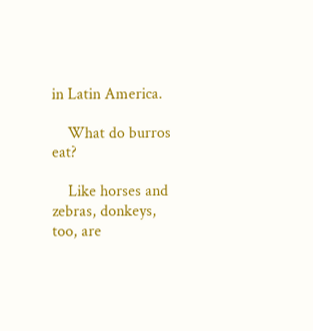in Latin America.

    What do burros eat?

    Like horses and zebras, donkeys, too, are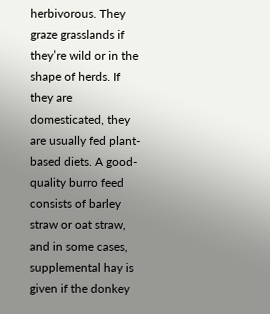herbivorous. They graze grasslands if they’re wild or in the shape of herds. If they are domesticated, they are usually fed plant-based diets. A good-quality burro feed consists of barley straw or oat straw, and in some cases, supplemental hay is given if the donkey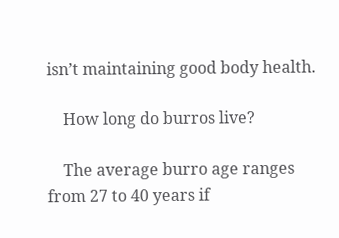isn’t maintaining good body health.

    How long do burros live?

    The average burro age ranges from 27 to 40 years if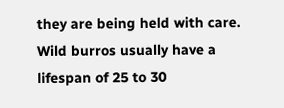they are being held with care. Wild burros usually have a lifespan of 25 to 30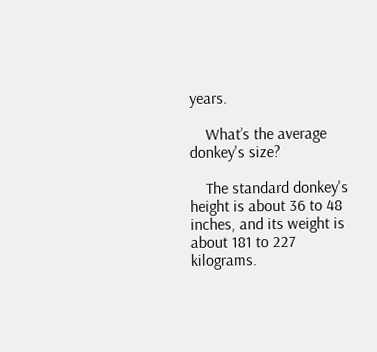years.

    What’s the average donkey's size?

    The standard donkey's height is about 36 to 48 inches, and its weight is about 181 to 227 kilograms.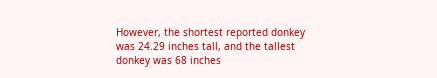However, the shortest reported donkey was 24.29 inches tall, and the tallest donkey was 68 inches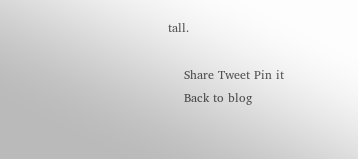tall.

    Share Tweet Pin it
    Back to blog